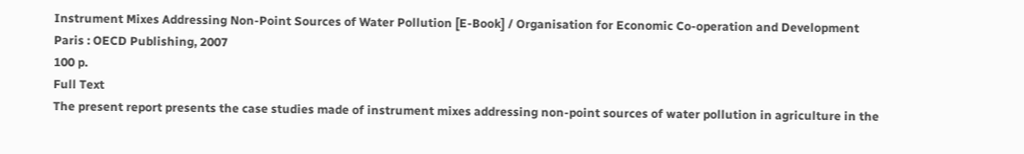Instrument Mixes Addressing Non-Point Sources of Water Pollution [E-Book] / Organisation for Economic Co-operation and Development
Paris : OECD Publishing, 2007
100 p.
Full Text
The present report presents the case studies made of instrument mixes addressing non-point sources of water pollution in agriculture in the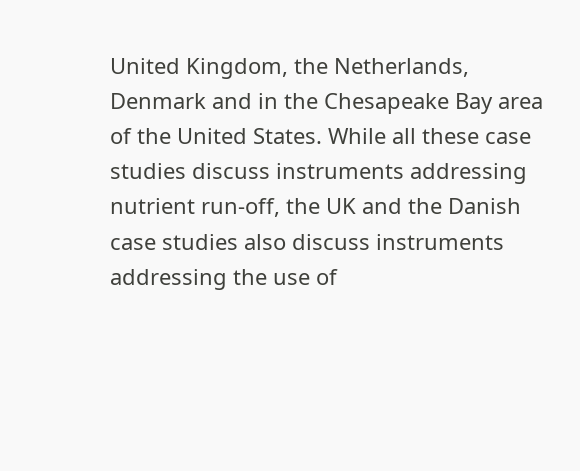United Kingdom, the Netherlands, Denmark and in the Chesapeake Bay area of the United States. While all these case studies discuss instruments addressing nutrient run-off, the UK and the Danish case studies also discuss instruments addressing the use of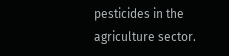pesticides in the agriculture sector.